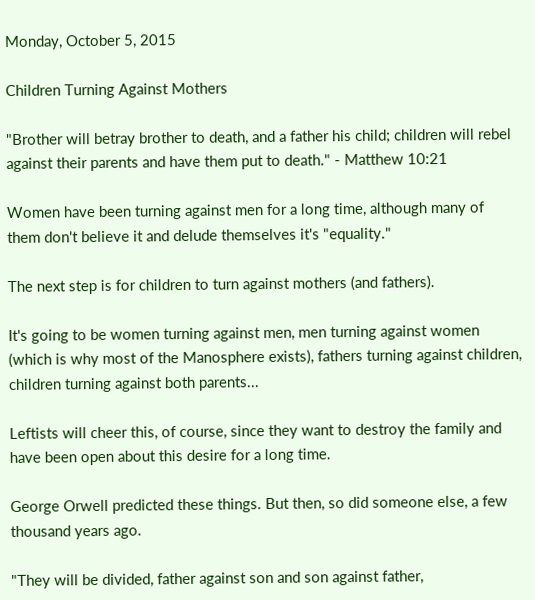Monday, October 5, 2015

Children Turning Against Mothers

"Brother will betray brother to death, and a father his child; children will rebel against their parents and have them put to death." - Matthew 10:21

Women have been turning against men for a long time, although many of them don't believe it and delude themselves it's "equality."

The next step is for children to turn against mothers (and fathers).

It's going to be women turning against men, men turning against women (which is why most of the Manosphere exists), fathers turning against children, children turning against both parents...

Leftists will cheer this, of course, since they want to destroy the family and have been open about this desire for a long time.

George Orwell predicted these things. But then, so did someone else, a few thousand years ago.

"They will be divided, father against son and son against father,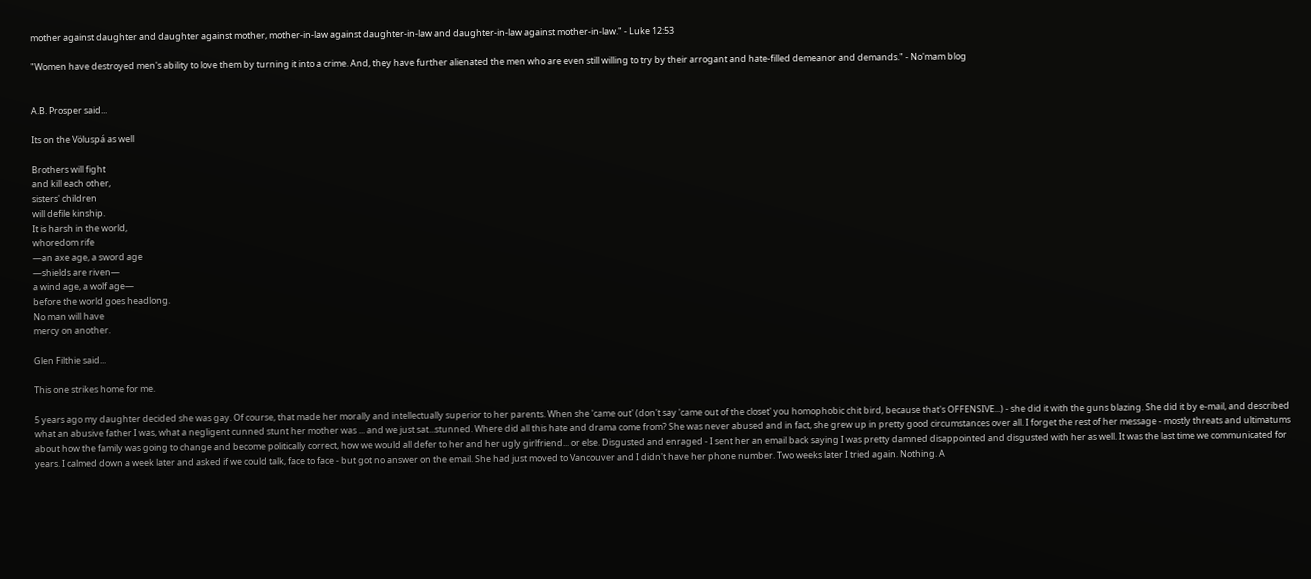mother against daughter and daughter against mother, mother-in-law against daughter-in-law and daughter-in-law against mother-in-law." - Luke 12:53

"Women have destroyed men's ability to love them by turning it into a crime. And, they have further alienated the men who are even still willing to try by their arrogant and hate-filled demeanor and demands." - No'mam blog


A.B. Prosper said...

Its on the Völuspá as well

Brothers will fight
and kill each other,
sisters' children
will defile kinship.
It is harsh in the world,
whoredom rife
—an axe age, a sword age
—shields are riven—
a wind age, a wolf age—
before the world goes headlong.
No man will have
mercy on another.

Glen Filthie said...

This one strikes home for me.

5 years ago my daughter decided she was gay. Of course, that made her morally and intellectually superior to her parents. When she 'came out' (don't say 'came out of the closet' you homophobic chit bird, because that's OFFENSIVE...) - she did it with the guns blazing. She did it by e-mail, and described what an abusive father I was, what a negligent cunned stunt her mother was ... and we just sat...stunned. Where did all this hate and drama come from? She was never abused and in fact, she grew up in pretty good circumstances over all. I forget the rest of her message - mostly threats and ultimatums about how the family was going to change and become politically correct, how we would all defer to her and her ugly girlfriend... or else. Disgusted and enraged - I sent her an email back saying I was pretty damned disappointed and disgusted with her as well. It was the last time we communicated for years. I calmed down a week later and asked if we could talk, face to face - but got no answer on the email. She had just moved to Vancouver and I didn't have her phone number. Two weeks later I tried again. Nothing. A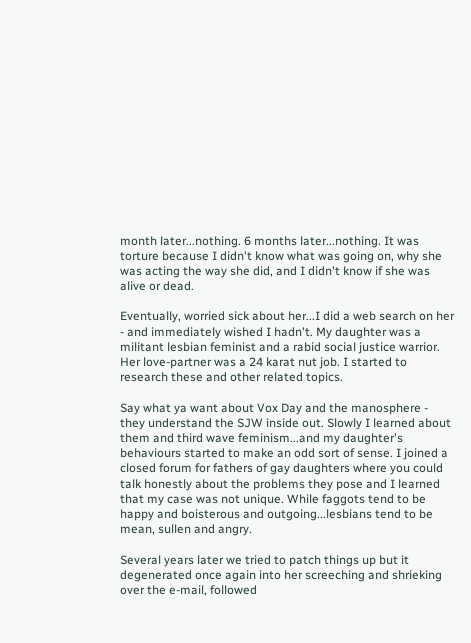month later...nothing. 6 months later...nothing. It was torture because I didn't know what was going on, why she was acting the way she did, and I didn't know if she was alive or dead.

Eventually, worried sick about her...I did a web search on her - and immediately wished I hadn't. My daughter was a militant lesbian feminist and a rabid social justice warrior. Her love-partner was a 24 karat nut job. I started to research these and other related topics.

Say what ya want about Vox Day and the manosphere - they understand the SJW inside out. Slowly I learned about them and third wave feminism...and my daughter's behaviours started to make an odd sort of sense. I joined a closed forum for fathers of gay daughters where you could talk honestly about the problems they pose and I learned that my case was not unique. While faggots tend to be happy and boisterous and outgoing...lesbians tend to be mean, sullen and angry.

Several years later we tried to patch things up but it degenerated once again into her screeching and shrieking over the e-mail, followed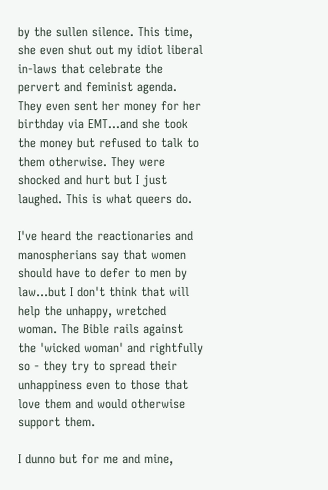by the sullen silence. This time, she even shut out my idiot liberal in-laws that celebrate the pervert and feminist agenda. They even sent her money for her birthday via EMT...and she took the money but refused to talk to them otherwise. They were shocked and hurt but I just laughed. This is what queers do.

I've heard the reactionaries and manospherians say that women should have to defer to men by law...but I don't think that will help the unhappy, wretched woman. The Bible rails against the 'wicked woman' and rightfully so - they try to spread their unhappiness even to those that love them and would otherwise support them.

I dunno but for me and mine,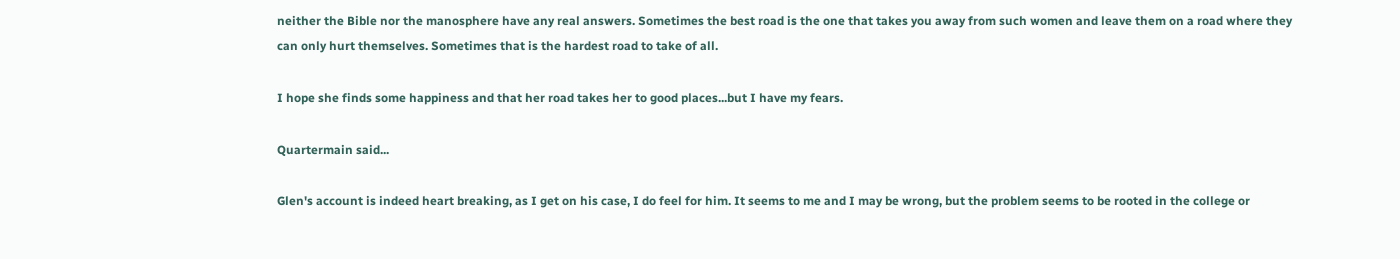neither the Bible nor the manosphere have any real answers. Sometimes the best road is the one that takes you away from such women and leave them on a road where they can only hurt themselves. Sometimes that is the hardest road to take of all.

I hope she finds some happiness and that her road takes her to good places...but I have my fears.

Quartermain said...

Glen's account is indeed heart breaking, as I get on his case, I do feel for him. It seems to me and I may be wrong, but the problem seems to be rooted in the college or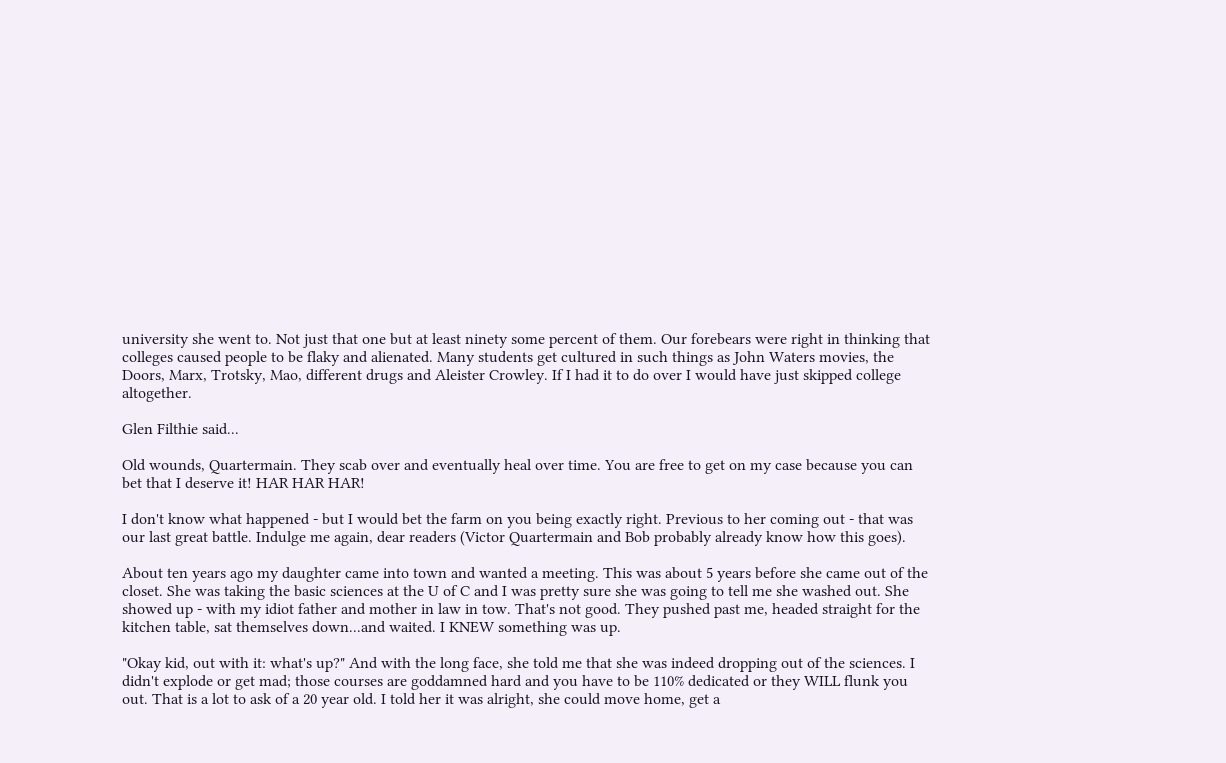university she went to. Not just that one but at least ninety some percent of them. Our forebears were right in thinking that colleges caused people to be flaky and alienated. Many students get cultured in such things as John Waters movies, the Doors, Marx, Trotsky, Mao, different drugs and Aleister Crowley. If I had it to do over I would have just skipped college altogether.

Glen Filthie said...

Old wounds, Quartermain. They scab over and eventually heal over time. You are free to get on my case because you can bet that I deserve it! HAR HAR HAR!

I don't know what happened - but I would bet the farm on you being exactly right. Previous to her coming out - that was our last great battle. Indulge me again, dear readers (Victor Quartermain and Bob probably already know how this goes).

About ten years ago my daughter came into town and wanted a meeting. This was about 5 years before she came out of the closet. She was taking the basic sciences at the U of C and I was pretty sure she was going to tell me she washed out. She showed up - with my idiot father and mother in law in tow. That's not good. They pushed past me, headed straight for the kitchen table, sat themselves down...and waited. I KNEW something was up.

"Okay kid, out with it: what's up?" And with the long face, she told me that she was indeed dropping out of the sciences. I didn't explode or get mad; those courses are goddamned hard and you have to be 110% dedicated or they WILL flunk you out. That is a lot to ask of a 20 year old. I told her it was alright, she could move home, get a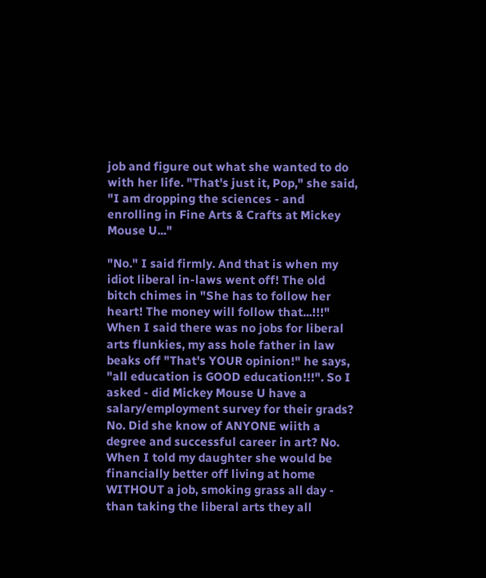job and figure out what she wanted to do with her life. "That's just it, Pop," she said, "I am dropping the sciences - and enrolling in Fine Arts & Crafts at Mickey Mouse U..."

"No." I said firmly. And that is when my idiot liberal in-laws went off! The old bitch chimes in "She has to follow her heart! The money will follow that...!!!" When I said there was no jobs for liberal arts flunkies, my ass hole father in law beaks off "That's YOUR opinion!" he says, "all education is GOOD education!!!". So I asked - did Mickey Mouse U have a salary/employment survey for their grads? No. Did she know of ANYONE wiith a degree and successful career in art? No. When I told my daughter she would be financially better off living at home WITHOUT a job, smoking grass all day - than taking the liberal arts they all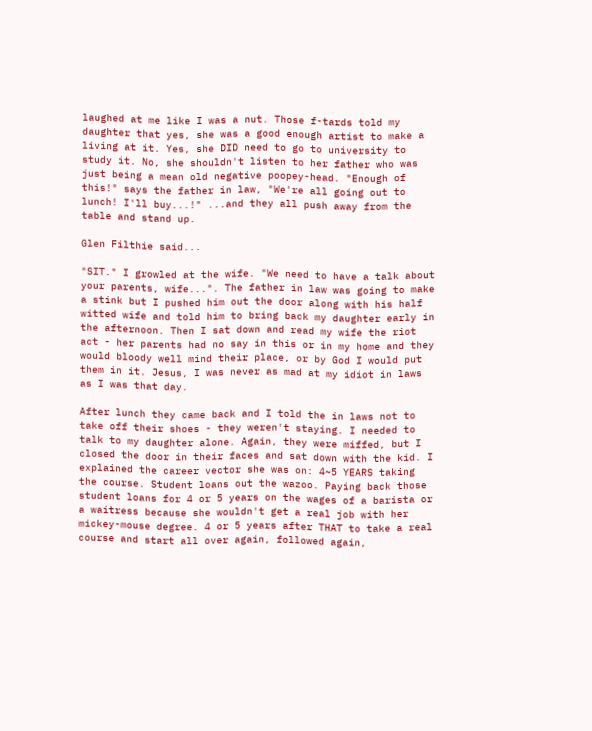laughed at me like I was a nut. Those f-tards told my daughter that yes, she was a good enough artist to make a living at it. Yes, she DID need to go to university to study it. No, she shouldn't listen to her father who was just being a mean old negative poopey-head. "Enough of this!" says the father in law, "We're all going out to lunch! I'll buy...!" ...and they all push away from the table and stand up.

Glen Filthie said...

"SIT." I growled at the wife. "We need to have a talk about your parents, wife...". The father in law was going to make a stink but I pushed him out the door along with his half witted wife and told him to bring back my daughter early in the afternoon. Then I sat down and read my wife the riot act - her parents had no say in this or in my home and they would bloody well mind their place, or by God I would put them in it. Jesus, I was never as mad at my idiot in laws as I was that day.

After lunch they came back and I told the in laws not to take off their shoes - they weren't staying. I needed to talk to my daughter alone. Again, they were miffed, but I closed the door in their faces and sat down with the kid. I explained the career vector she was on: 4~5 YEARS taking the course. Student loans out the wazoo. Paying back those student loans for 4 or 5 years on the wages of a barista or a waitress because she wouldn't get a real job with her mickey-mouse degree. 4 or 5 years after THAT to take a real course and start all over again, followed again,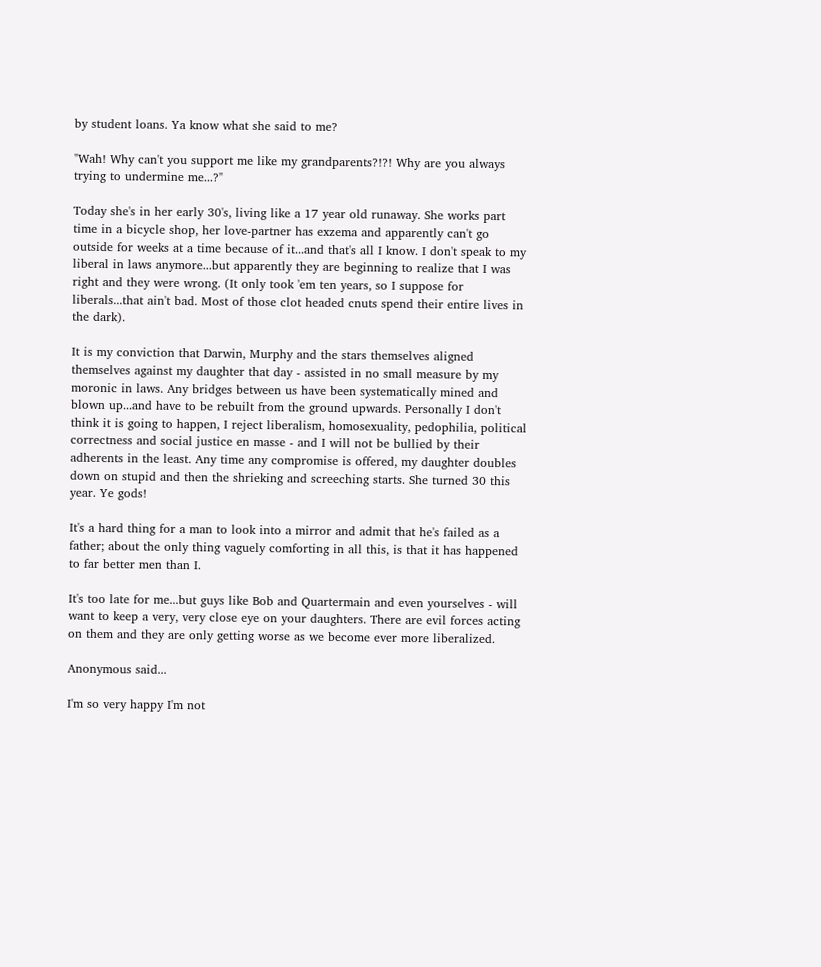by student loans. Ya know what she said to me?

"Wah! Why can't you support me like my grandparents?!?! Why are you always trying to undermine me...?"

Today she's in her early 30's, living like a 17 year old runaway. She works part time in a bicycle shop, her love-partner has exzema and apparently can't go outside for weeks at a time because of it...and that's all I know. I don't speak to my liberal in laws anymore...but apparently they are beginning to realize that I was right and they were wrong. (It only took 'em ten years, so I suppose for liberals...that ain't bad. Most of those clot headed cnuts spend their entire lives in the dark).

It is my conviction that Darwin, Murphy and the stars themselves aligned themselves against my daughter that day - assisted in no small measure by my moronic in laws. Any bridges between us have been systematically mined and blown up...and have to be rebuilt from the ground upwards. Personally I don't think it is going to happen, I reject liberalism, homosexuality, pedophilia, political correctness and social justice en masse - and I will not be bullied by their adherents in the least. Any time any compromise is offered, my daughter doubles down on stupid and then the shrieking and screeching starts. She turned 30 this year. Ye gods!

It's a hard thing for a man to look into a mirror and admit that he's failed as a father; about the only thing vaguely comforting in all this, is that it has happened to far better men than I.

It's too late for me...but guys like Bob and Quartermain and even yourselves - will want to keep a very, very close eye on your daughters. There are evil forces acting on them and they are only getting worse as we become ever more liberalized.

Anonymous said...

I'm so very happy I'm not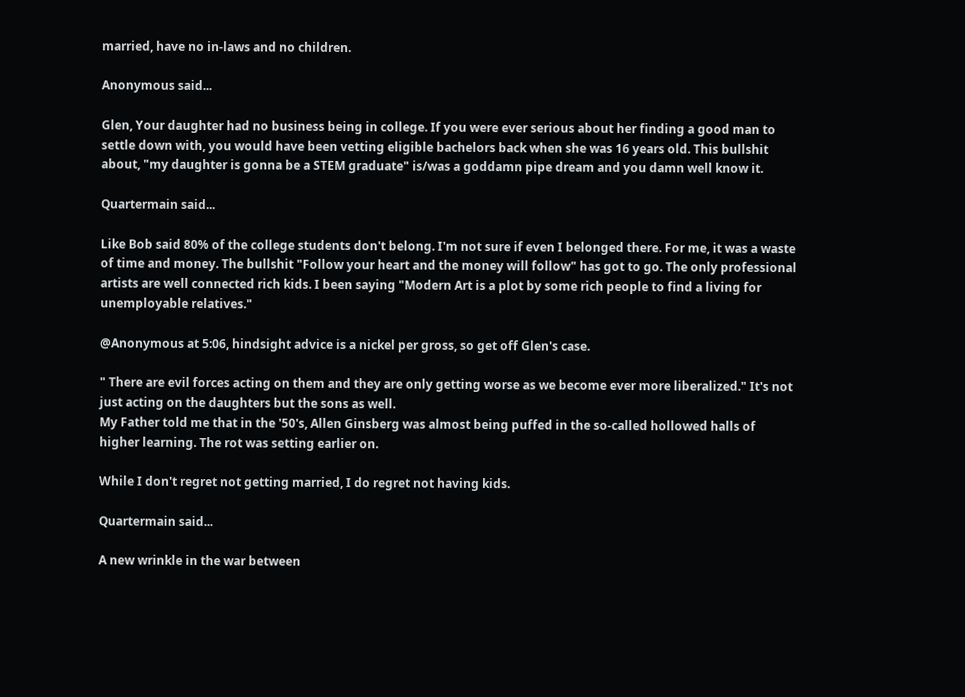married, have no in-laws and no children.

Anonymous said...

Glen, Your daughter had no business being in college. If you were ever serious about her finding a good man to settle down with, you would have been vetting eligible bachelors back when she was 16 years old. This bullshit about, "my daughter is gonna be a STEM graduate" is/was a goddamn pipe dream and you damn well know it.

Quartermain said...

Like Bob said 80% of the college students don't belong. I'm not sure if even I belonged there. For me, it was a waste of time and money. The bullshit "Follow your heart and the money will follow" has got to go. The only professional artists are well connected rich kids. I been saying "Modern Art is a plot by some rich people to find a living for unemployable relatives."

@Anonymous at 5:06, hindsight advice is a nickel per gross, so get off Glen's case.

" There are evil forces acting on them and they are only getting worse as we become ever more liberalized." It's not just acting on the daughters but the sons as well.
My Father told me that in the '50's, Allen Ginsberg was almost being puffed in the so-called hollowed halls of higher learning. The rot was setting earlier on.

While I don't regret not getting married, I do regret not having kids.

Quartermain said...

A new wrinkle in the war between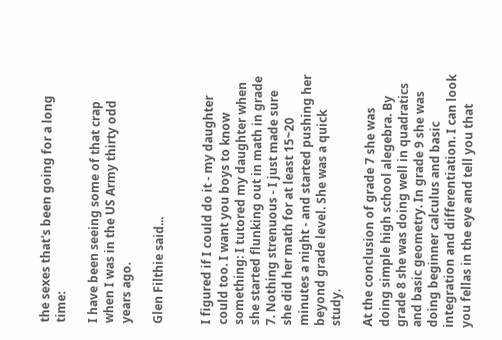the sexes that's been going for a long time:

I have been seeing some of that crap when I was in the US Army thirty odd years ago.

Glen Filthie said...


I figured if I could do it - my daughter could too. I want you boys to know something: I tutored my daughter when she started flunking out in math in grade 7. Nothing strenuous - I just made sure she did her math for at least 15~20 minutes a night - and started pushing her beyond grade level. She was a quick study.

At the conclusion of grade 7 she was doing simple high school alegebra. By grade 8 she was doing well in quadratics and basic geometry. In grade 9 she was doing beginner calculus and basic integration and differentiation. I can look you fellas in the eye and tell you that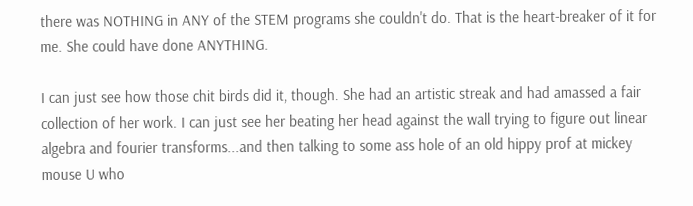there was NOTHING in ANY of the STEM programs she couldn't do. That is the heart-breaker of it for me. She could have done ANYTHING.

I can just see how those chit birds did it, though. She had an artistic streak and had amassed a fair collection of her work. I can just see her beating her head against the wall trying to figure out linear algebra and fourier transforms...and then talking to some ass hole of an old hippy prof at mickey mouse U who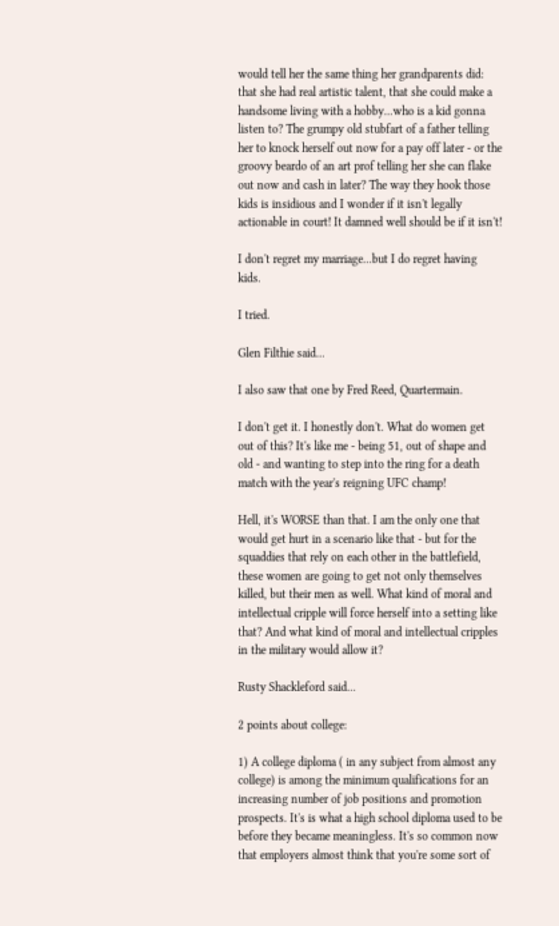would tell her the same thing her grandparents did: that she had real artistic talent, that she could make a handsome living with a hobby...who is a kid gonna listen to? The grumpy old stubfart of a father telling her to knock herself out now for a pay off later - or the groovy beardo of an art prof telling her she can flake out now and cash in later? The way they hook those kids is insidious and I wonder if it isn't legally actionable in court! It damned well should be if it isn't!

I don't regret my marriage...but I do regret having kids.

I tried.

Glen Filthie said...

I also saw that one by Fred Reed, Quartermain.

I don't get it. I honestly don't. What do women get out of this? It's like me - being 51, out of shape and old - and wanting to step into the ring for a death match with the year's reigning UFC champ!

Hell, it's WORSE than that. I am the only one that would get hurt in a scenario like that - but for the squaddies that rely on each other in the battlefield, these women are going to get not only themselves killed, but their men as well. What kind of moral and intellectual cripple will force herself into a setting like that? And what kind of moral and intellectual cripples in the military would allow it?

Rusty Shackleford said...

2 points about college:

1) A college diploma ( in any subject from almost any college) is among the minimum qualifications for an increasing number of job positions and promotion prospects. It's is what a high school diploma used to be before they became meaningless. It's so common now that employers almost think that you're some sort of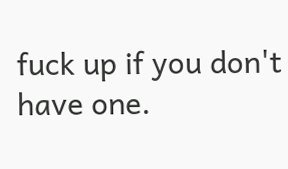fuck up if you don't have one.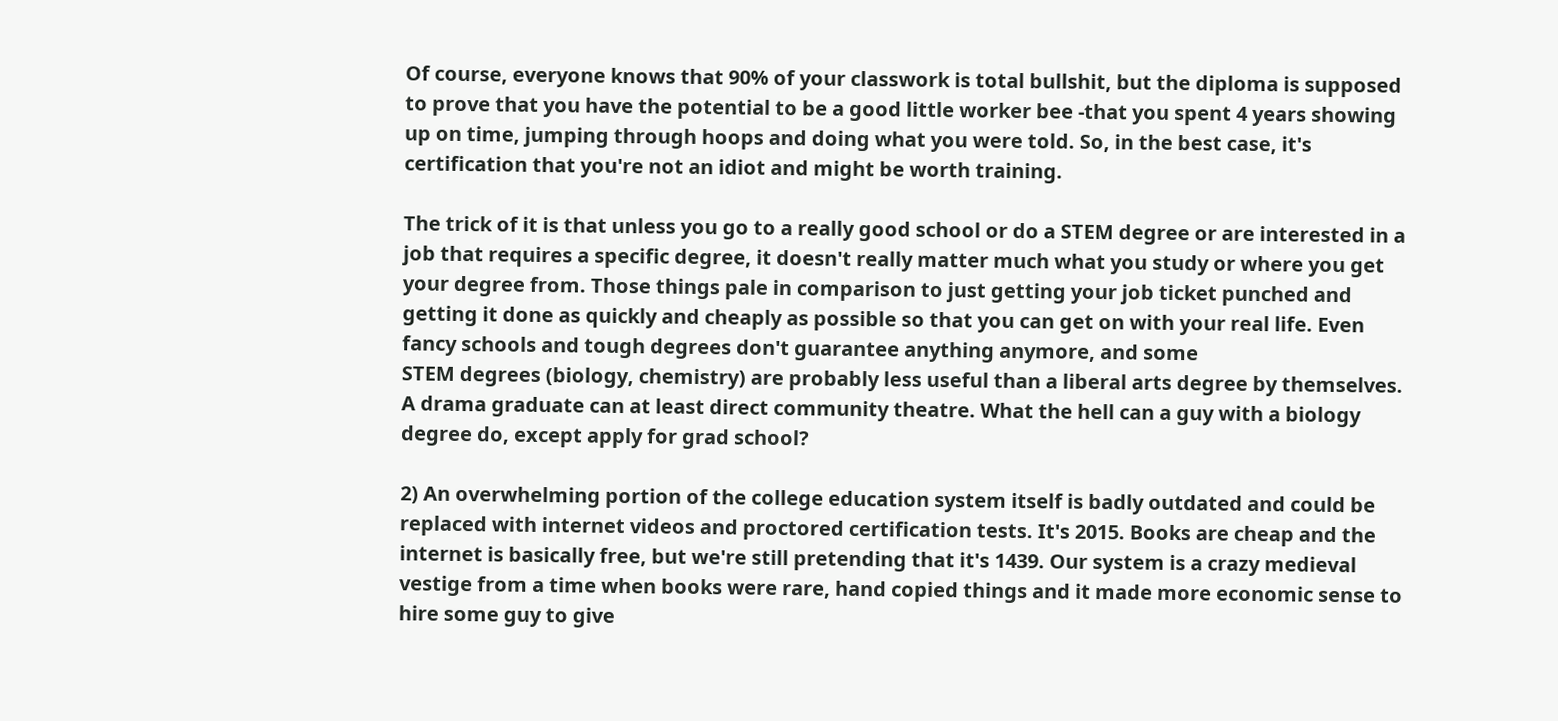Of course, everyone knows that 90% of your classwork is total bullshit, but the diploma is supposed to prove that you have the potential to be a good little worker bee -that you spent 4 years showing up on time, jumping through hoops and doing what you were told. So, in the best case, it's certification that you're not an idiot and might be worth training.

The trick of it is that unless you go to a really good school or do a STEM degree or are interested in a job that requires a specific degree, it doesn't really matter much what you study or where you get your degree from. Those things pale in comparison to just getting your job ticket punched and getting it done as quickly and cheaply as possible so that you can get on with your real life. Even fancy schools and tough degrees don't guarantee anything anymore, and some
STEM degrees (biology, chemistry) are probably less useful than a liberal arts degree by themselves. A drama graduate can at least direct community theatre. What the hell can a guy with a biology degree do, except apply for grad school?

2) An overwhelming portion of the college education system itself is badly outdated and could be replaced with internet videos and proctored certification tests. It's 2015. Books are cheap and the internet is basically free, but we're still pretending that it's 1439. Our system is a crazy medieval vestige from a time when books were rare, hand copied things and it made more economic sense to hire some guy to give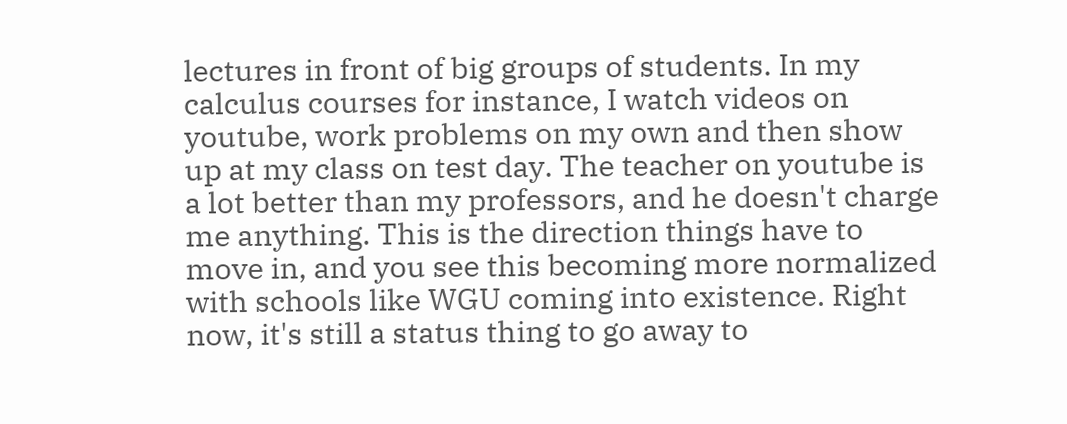lectures in front of big groups of students. In my calculus courses for instance, I watch videos on youtube, work problems on my own and then show up at my class on test day. The teacher on youtube is a lot better than my professors, and he doesn't charge me anything. This is the direction things have to move in, and you see this becoming more normalized with schools like WGU coming into existence. Right now, it's still a status thing to go away to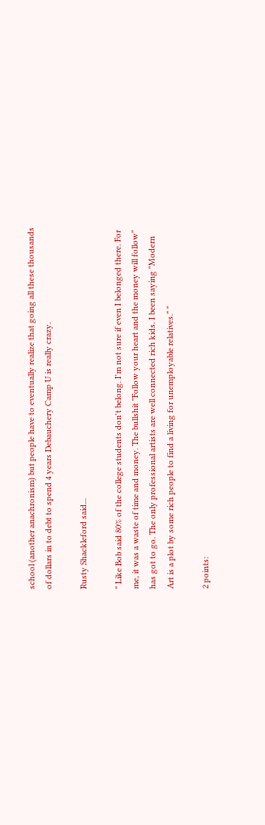school (another anachronism) but people have to eventually realize that going all these thousands of dollars in to debt to spend 4 years Debauchery Camp U is really crazy.

Rusty Shackleford said...

" Like Bob said 80% of the college students don't belong. I'm not sure if even I belonged there. For me, it was a waste of time and money. The bullshit "Follow your heart and the money will follow" has got to go. The only professional artists are well connected rich kids. I been saying "Modern Art is a plot by some rich people to find a living for unemployable relatives." "

2 points: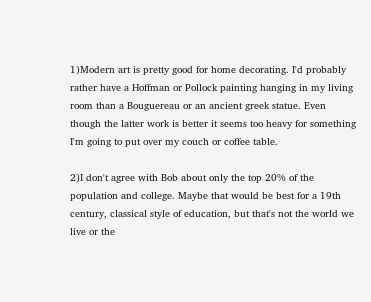1)Modern art is pretty good for home decorating. I'd probably rather have a Hoffman or Pollock painting hanging in my living room than a Bouguereau or an ancient greek statue. Even though the latter work is better it seems too heavy for something I'm going to put over my couch or coffee table.

2)I don't agree with Bob about only the top 20% of the population and college. Maybe that would be best for a 19th century, classical style of education, but that's not the world we live or the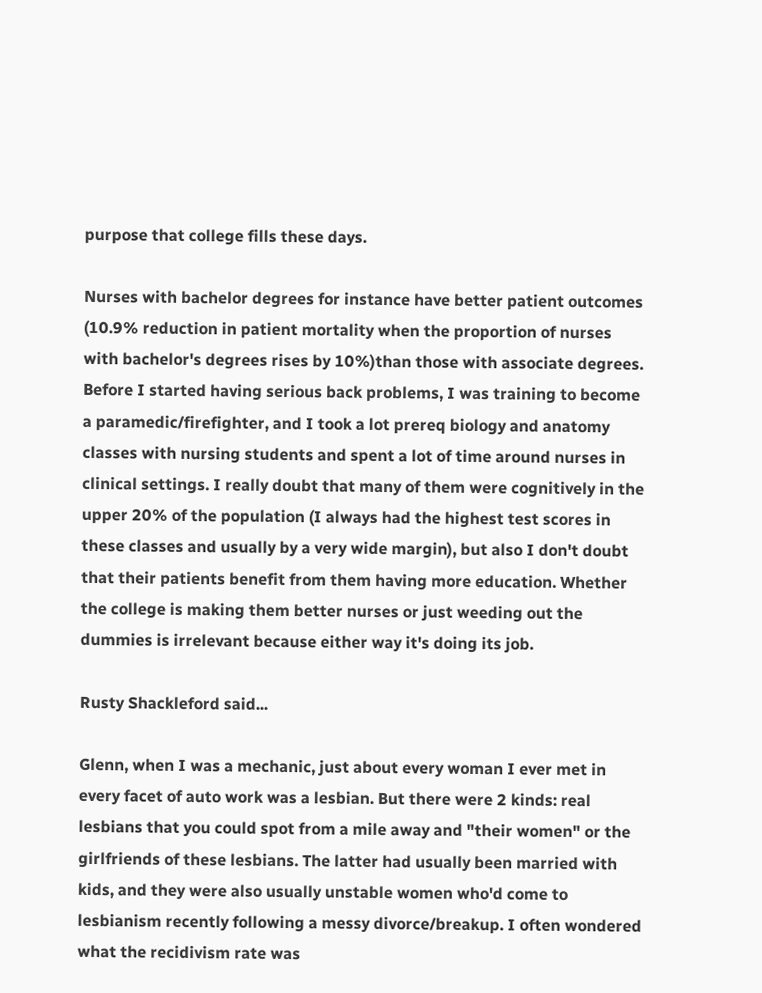purpose that college fills these days.

Nurses with bachelor degrees for instance have better patient outcomes (10.9% reduction in patient mortality when the proportion of nurses with bachelor's degrees rises by 10%)than those with associate degrees. Before I started having serious back problems, I was training to become a paramedic/firefighter, and I took a lot prereq biology and anatomy classes with nursing students and spent a lot of time around nurses in clinical settings. I really doubt that many of them were cognitively in the upper 20% of the population (I always had the highest test scores in these classes and usually by a very wide margin), but also I don't doubt that their patients benefit from them having more education. Whether the college is making them better nurses or just weeding out the dummies is irrelevant because either way it's doing its job.

Rusty Shackleford said...

Glenn, when I was a mechanic, just about every woman I ever met in every facet of auto work was a lesbian. But there were 2 kinds: real lesbians that you could spot from a mile away and "their women" or the girlfriends of these lesbians. The latter had usually been married with kids, and they were also usually unstable women who'd come to lesbianism recently following a messy divorce/breakup. I often wondered what the recidivism rate was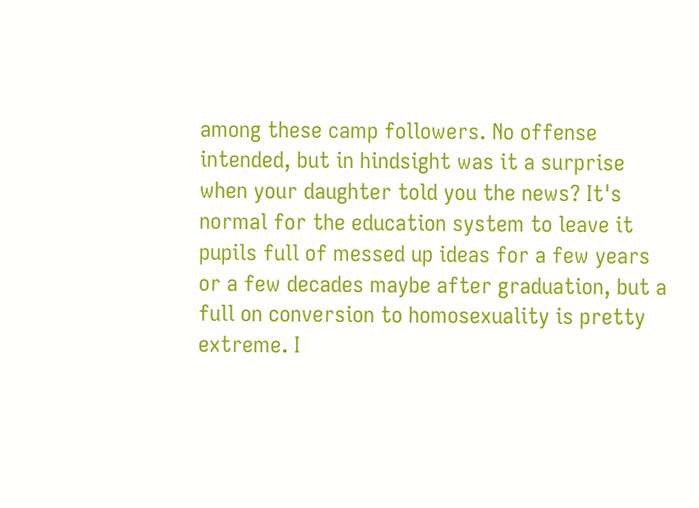among these camp followers. No offense intended, but in hindsight was it a surprise when your daughter told you the news? It's normal for the education system to leave it pupils full of messed up ideas for a few years or a few decades maybe after graduation, but a full on conversion to homosexuality is pretty extreme. I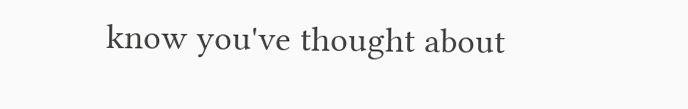know you've thought about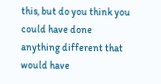this, but do you think you could have done anything different that would have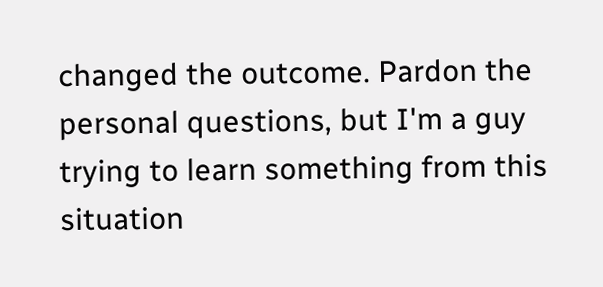changed the outcome. Pardon the personal questions, but I'm a guy trying to learn something from this situation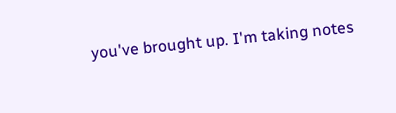you've brought up. I'm taking notes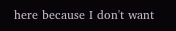here because I don't want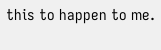this to happen to me.